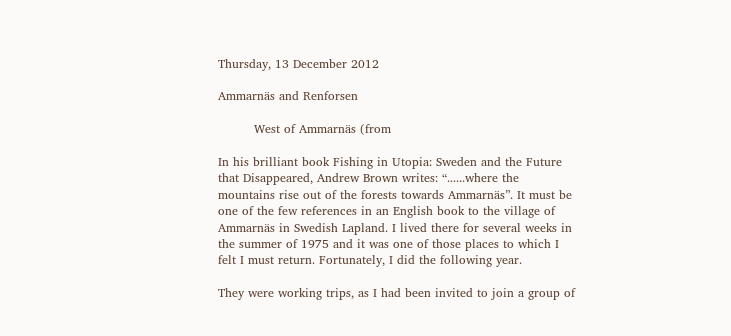Thursday, 13 December 2012

Ammarnäs and Renforsen

         West of Ammarnäs (from

In his brilliant book Fishing in Utopia: Sweden and the Future that Disappeared, Andrew Brown writes: “......where the mountains rise out of the forests towards Ammarnäs”. It must be one of the few references in an English book to the village of Ammarnäs in Swedish Lapland. I lived there for several weeks in the summer of 1975 and it was one of those places to which I felt I must return. Fortunately, I did the following year.

They were working trips, as I had been invited to join a group of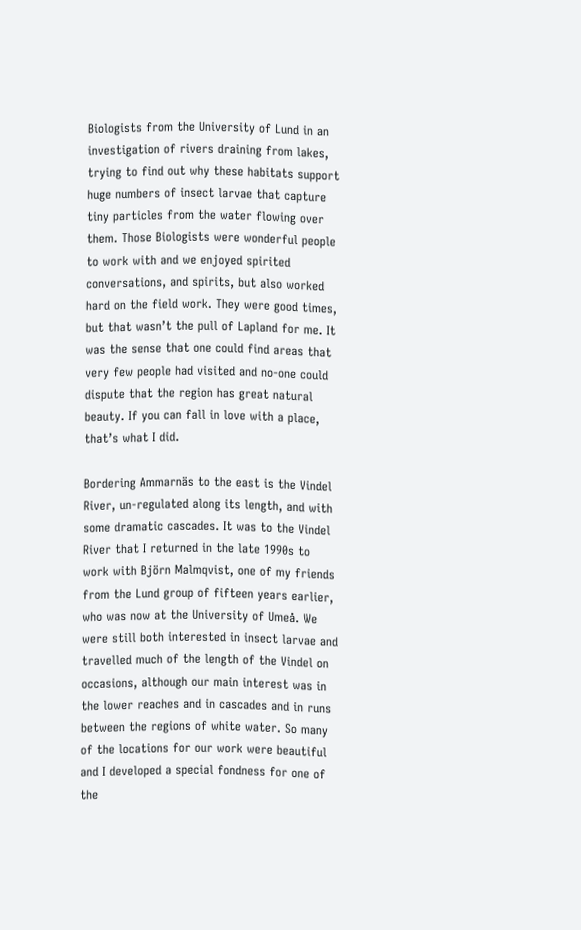Biologists from the University of Lund in an investigation of rivers draining from lakes, trying to find out why these habitats support huge numbers of insect larvae that capture tiny particles from the water flowing over them. Those Biologists were wonderful people to work with and we enjoyed spirited conversations, and spirits, but also worked hard on the field work. They were good times, but that wasn’t the pull of Lapland for me. It was the sense that one could find areas that very few people had visited and no-one could dispute that the region has great natural beauty. If you can fall in love with a place, that’s what I did.

Bordering Ammarnäs to the east is the Vindel River, un-regulated along its length, and with some dramatic cascades. It was to the Vindel River that I returned in the late 1990s to work with Björn Malmqvist, one of my friends from the Lund group of fifteen years earlier, who was now at the University of Umeå. We were still both interested in insect larvae and travelled much of the length of the Vindel on occasions, although our main interest was in the lower reaches and in cascades and in runs between the regions of white water. So many of the locations for our work were beautiful and I developed a special fondness for one of the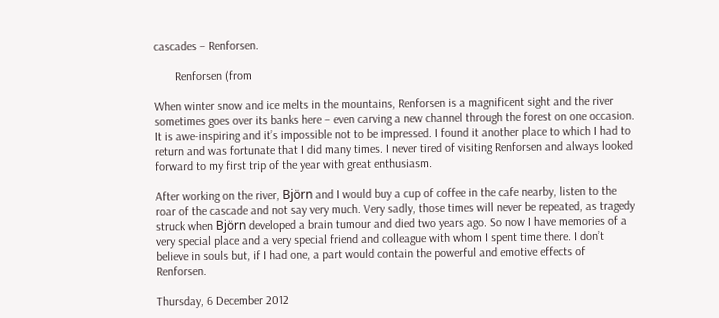cascades – Renforsen.

       Renforsen (from

When winter snow and ice melts in the mountains, Renforsen is a magnificent sight and the river sometimes goes over its banks here – even carving a new channel through the forest on one occasion. It is awe-inspiring and it’s impossible not to be impressed. I found it another place to which I had to return and was fortunate that I did many times. I never tired of visiting Renforsen and always looked forward to my first trip of the year with great enthusiasm.

After working on the river, Björn and I would buy a cup of coffee in the cafe nearby, listen to the roar of the cascade and not say very much. Very sadly, those times will never be repeated, as tragedy struck when Björn developed a brain tumour and died two years ago. So now I have memories of a very special place and a very special friend and colleague with whom I spent time there. I don’t believe in souls but, if I had one, a part would contain the powerful and emotive effects of Renforsen.

Thursday, 6 December 2012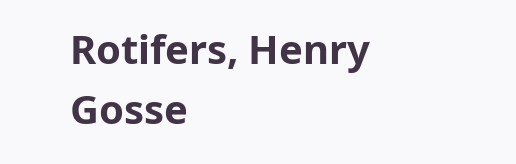Rotifers, Henry Gosse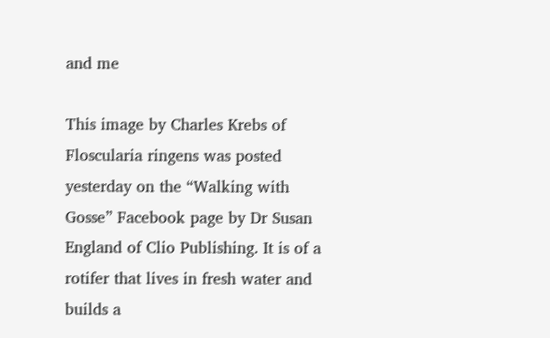and me

This image by Charles Krebs of Floscularia ringens was posted yesterday on the “Walking with Gosse” Facebook page by Dr Susan England of Clio Publishing. It is of a rotifer that lives in fresh water and builds a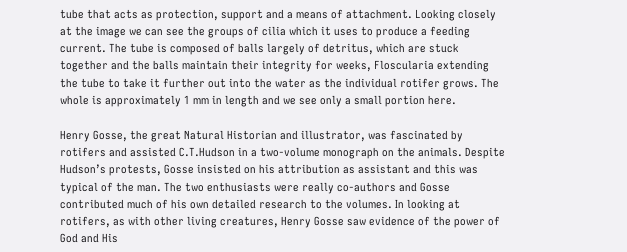tube that acts as protection, support and a means of attachment. Looking closely at the image we can see the groups of cilia which it uses to produce a feeding current. The tube is composed of balls largely of detritus, which are stuck together and the balls maintain their integrity for weeks, Floscularia extending the tube to take it further out into the water as the individual rotifer grows. The whole is approximately 1 mm in length and we see only a small portion here.

Henry Gosse, the great Natural Historian and illustrator, was fascinated by rotifers and assisted C.T.Hudson in a two-volume monograph on the animals. Despite Hudson’s protests, Gosse insisted on his attribution as assistant and this was typical of the man. The two enthusiasts were really co-authors and Gosse contributed much of his own detailed research to the volumes. In looking at rotifers, as with other living creatures, Henry Gosse saw evidence of the power of God and His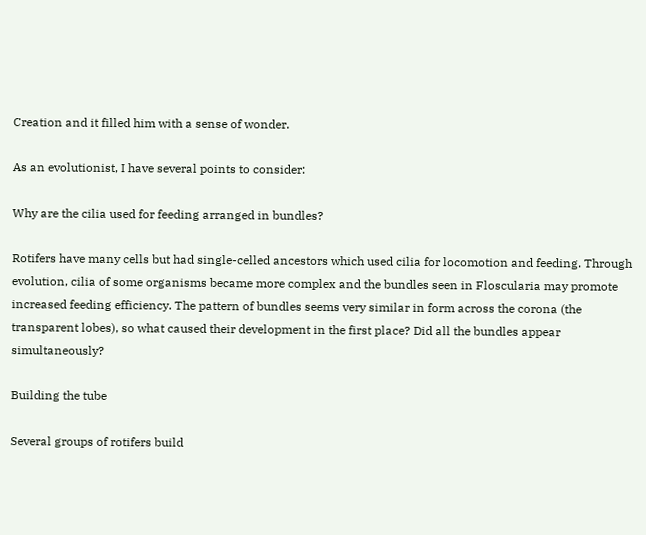Creation and it filled him with a sense of wonder.

As an evolutionist, I have several points to consider:

Why are the cilia used for feeding arranged in bundles?

Rotifers have many cells but had single-celled ancestors which used cilia for locomotion and feeding. Through evolution, cilia of some organisms became more complex and the bundles seen in Floscularia may promote increased feeding efficiency. The pattern of bundles seems very similar in form across the corona (the transparent lobes), so what caused their development in the first place? Did all the bundles appear simultaneously?

Building the tube

Several groups of rotifers build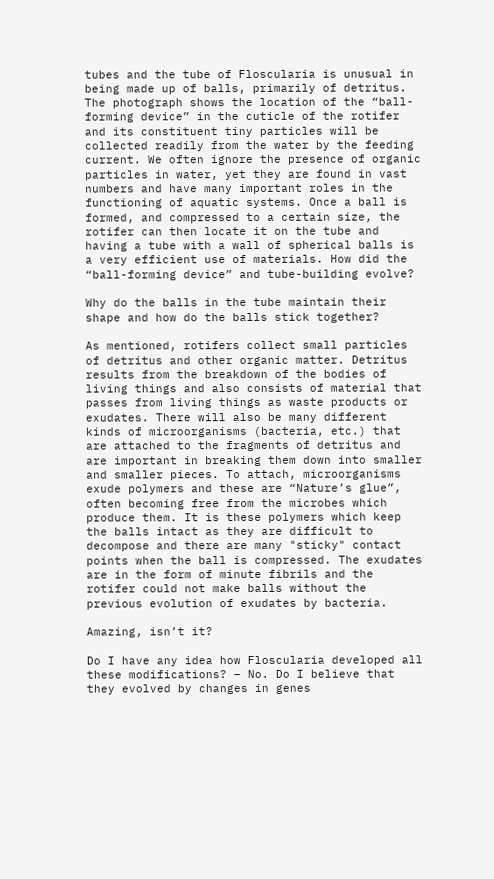tubes and the tube of Floscularia is unusual in being made up of balls, primarily of detritus. The photograph shows the location of the “ball-forming device” in the cuticle of the rotifer and its constituent tiny particles will be collected readily from the water by the feeding current. We often ignore the presence of organic particles in water, yet they are found in vast numbers and have many important roles in the functioning of aquatic systems. Once a ball is formed, and compressed to a certain size, the rotifer can then locate it on the tube and having a tube with a wall of spherical balls is a very efficient use of materials. How did the “ball-forming device” and tube-building evolve?

Why do the balls in the tube maintain their shape and how do the balls stick together?

As mentioned, rotifers collect small particles of detritus and other organic matter. Detritus results from the breakdown of the bodies of living things and also consists of material that passes from living things as waste products or exudates. There will also be many different kinds of microorganisms (bacteria, etc.) that are attached to the fragments of detritus and are important in breaking them down into smaller and smaller pieces. To attach, microorganisms exude polymers and these are “Nature’s glue”, often becoming free from the microbes which produce them. It is these polymers which keep the balls intact as they are difficult to decompose and there are many "sticky" contact points when the ball is compressed. The exudates are in the form of minute fibrils and the rotifer could not make balls without the previous evolution of exudates by bacteria.

Amazing, isn’t it?

Do I have any idea how Floscularia developed all these modifications? – No. Do I believe that they evolved by changes in genes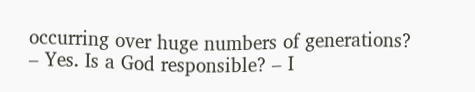occurring over huge numbers of generations? – Yes. Is a God responsible? – I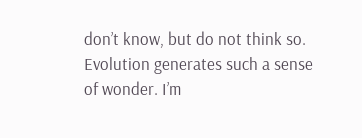don’t know, but do not think so. Evolution generates such a sense of wonder. I’m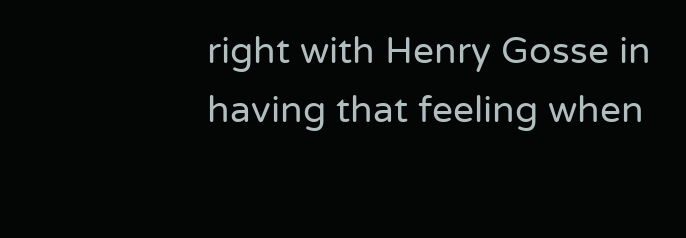right with Henry Gosse in having that feeling when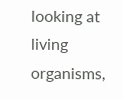looking at living organisms,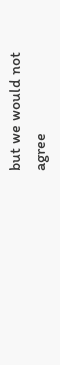but we would not agree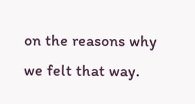on the reasons why we felt that way.